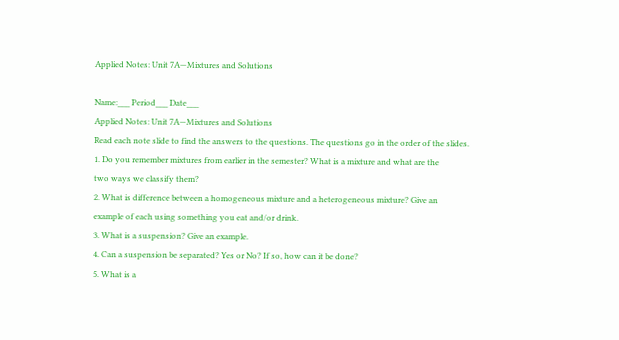Applied Notes: Unit 7A—Mixtures and Solutions

Name:___ Period___ Date___
Applied Notes: Unit 7A—Mixtures and Solutions
Read each note slide to find the answers to the questions. The questions go in the order of the slides.
1. Do you remember mixtures from earlier in the semester? What is a mixture and what are the
two ways we classify them?
2. What is difference between a homogeneous mixture and a heterogeneous mixture? Give an
example of each using something you eat and/or drink.
3. What is a suspension? Give an example.
4. Can a suspension be separated? Yes or No? If so, how can it be done?
5. What is a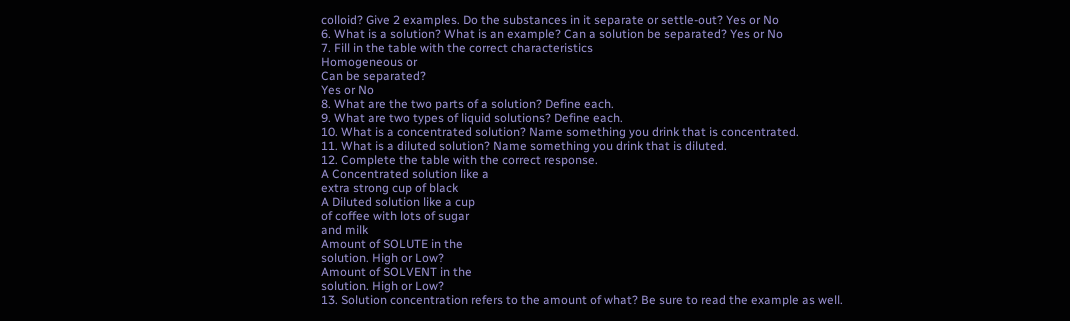colloid? Give 2 examples. Do the substances in it separate or settle-out? Yes or No
6. What is a solution? What is an example? Can a solution be separated? Yes or No
7. Fill in the table with the correct characteristics
Homogeneous or
Can be separated?
Yes or No
8. What are the two parts of a solution? Define each.
9. What are two types of liquid solutions? Define each.
10. What is a concentrated solution? Name something you drink that is concentrated.
11. What is a diluted solution? Name something you drink that is diluted.
12. Complete the table with the correct response.
A Concentrated solution like a
extra strong cup of black
A Diluted solution like a cup
of coffee with lots of sugar
and milk
Amount of SOLUTE in the
solution. High or Low?
Amount of SOLVENT in the
solution. High or Low?
13. Solution concentration refers to the amount of what? Be sure to read the example as well.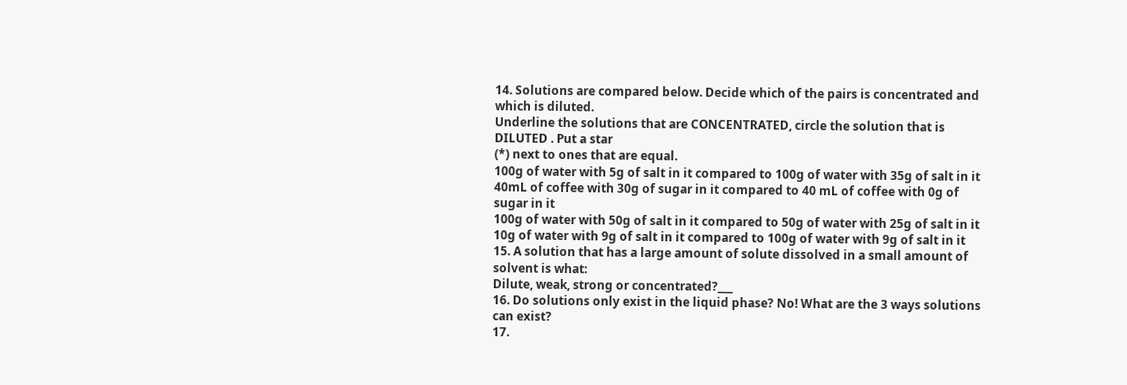14. Solutions are compared below. Decide which of the pairs is concentrated and which is diluted.
Underline the solutions that are CONCENTRATED, circle the solution that is DILUTED . Put a star
(*) next to ones that are equal.
100g of water with 5g of salt in it compared to 100g of water with 35g of salt in it
40mL of coffee with 30g of sugar in it compared to 40 mL of coffee with 0g of sugar in it
100g of water with 50g of salt in it compared to 50g of water with 25g of salt in it
10g of water with 9g of salt in it compared to 100g of water with 9g of salt in it
15. A solution that has a large amount of solute dissolved in a small amount of solvent is what:
Dilute, weak, strong or concentrated?___
16. Do solutions only exist in the liquid phase? No! What are the 3 ways solutions can exist?
17.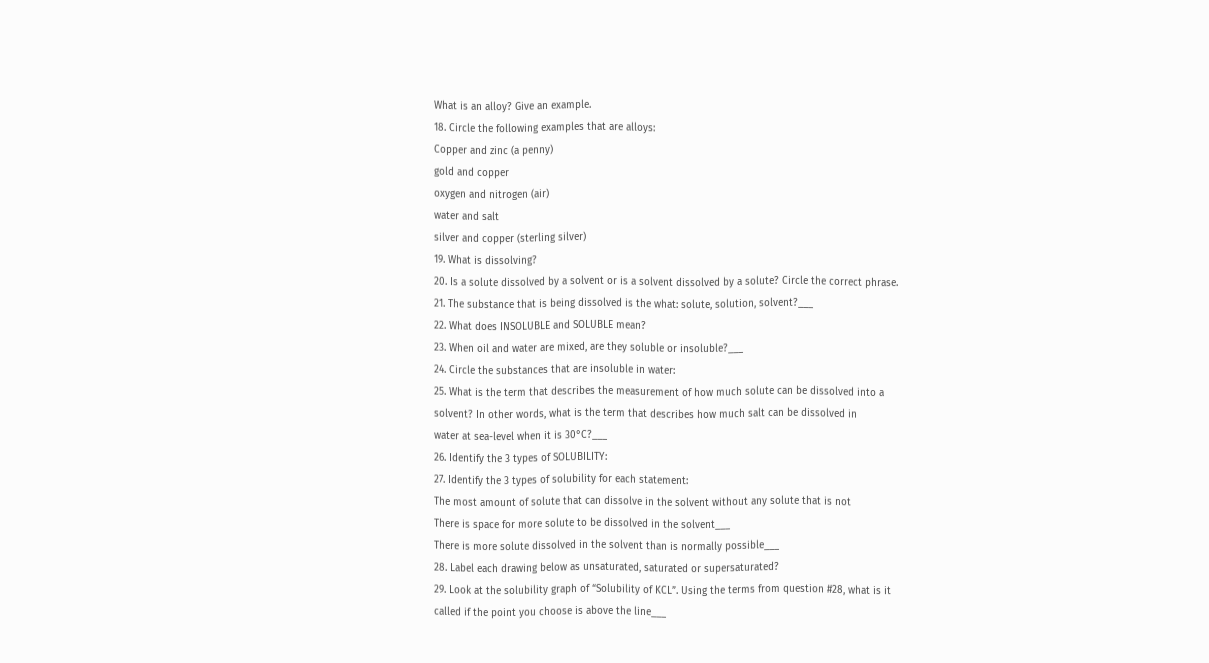What is an alloy? Give an example.
18. Circle the following examples that are alloys:
Copper and zinc (a penny)
gold and copper
oxygen and nitrogen (air)
water and salt
silver and copper (sterling silver)
19. What is dissolving?
20. Is a solute dissolved by a solvent or is a solvent dissolved by a solute? Circle the correct phrase.
21. The substance that is being dissolved is the what: solute, solution, solvent?___
22. What does INSOLUBLE and SOLUBLE mean?
23. When oil and water are mixed, are they soluble or insoluble?___
24. Circle the substances that are insoluble in water:
25. What is the term that describes the measurement of how much solute can be dissolved into a
solvent? In other words, what is the term that describes how much salt can be dissolved in
water at sea-level when it is 30°C?___
26. Identify the 3 types of SOLUBILITY:
27. Identify the 3 types of solubility for each statement:
The most amount of solute that can dissolve in the solvent without any solute that is not
There is space for more solute to be dissolved in the solvent___
There is more solute dissolved in the solvent than is normally possible___
28. Label each drawing below as unsaturated, saturated or supersaturated?
29. Look at the solubility graph of “Solubility of KCL”. Using the terms from question #28, what is it
called if the point you choose is above the line___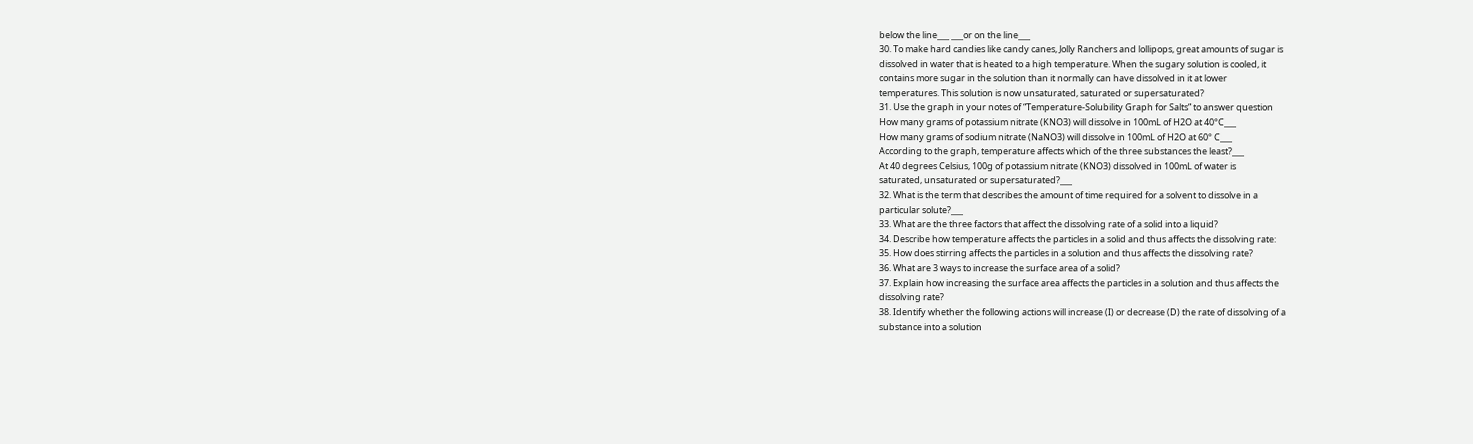below the line___ ___or on the line___
30. To make hard candies like candy canes, Jolly Ranchers and lollipops, great amounts of sugar is
dissolved in water that is heated to a high temperature. When the sugary solution is cooled, it
contains more sugar in the solution than it normally can have dissolved in it at lower
temperatures. This solution is now unsaturated, saturated or supersaturated?
31. Use the graph in your notes of “Temperature-Solubility Graph for Salts” to answer question
How many grams of potassium nitrate (KNO3) will dissolve in 100mL of H2O at 40°C___
How many grams of sodium nitrate (NaNO3) will dissolve in 100mL of H2O at 60° C___
According to the graph, temperature affects which of the three substances the least?___
At 40 degrees Celsius, 100g of potassium nitrate (KNO3) dissolved in 100mL of water is
saturated, unsaturated or supersaturated?___
32. What is the term that describes the amount of time required for a solvent to dissolve in a
particular solute?___
33. What are the three factors that affect the dissolving rate of a solid into a liquid?
34. Describe how temperature affects the particles in a solid and thus affects the dissolving rate:
35. How does stirring affects the particles in a solution and thus affects the dissolving rate?
36. What are 3 ways to increase the surface area of a solid?
37. Explain how increasing the surface area affects the particles in a solution and thus affects the
dissolving rate?
38. Identify whether the following actions will increase (I) or decrease (D) the rate of dissolving of a
substance into a solution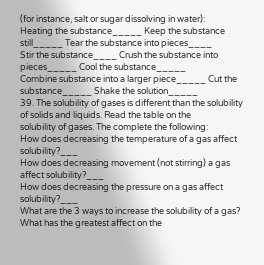(for instance, salt or sugar dissolving in water):
Heating the substance_____ Keep the substance still_____ Tear the substance into pieces____
Stir the substance____ Crush the substance into pieces_____ Cool the substance_____
Combine substance into a larger piece_____ Cut the substance_____ Shake the solution_____
39. The solubility of gases is different than the solubility of solids and liquids. Read the table on the
solubility of gases. The complete the following:
How does decreasing the temperature of a gas affect solubility?___
How does decreasing movement (not stirring) a gas affect solubility?___
How does decreasing the pressure on a gas affect solubility?___
What are the 3 ways to increase the solubility of a gas?
What has the greatest affect on the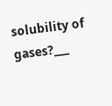solubility of gases?___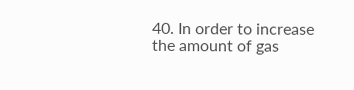40. In order to increase the amount of gas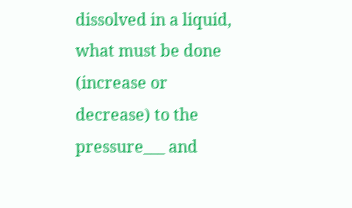dissolved in a liquid, what must be done (increase or
decrease) to the pressure___ and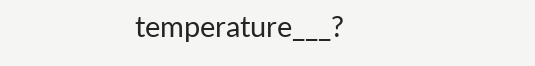temperature___?